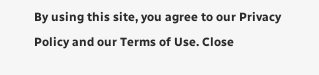By using this site, you agree to our Privacy Policy and our Terms of Use. Close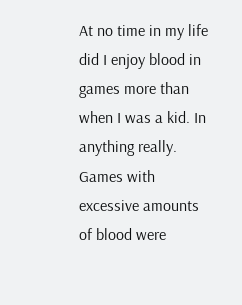At no time in my life did I enjoy blood in games more than when I was a kid. In anything really. Games with excessive amounts of blood were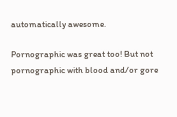automatically awesome.

Pornographic was great too! But not pornographic with blood and/or gore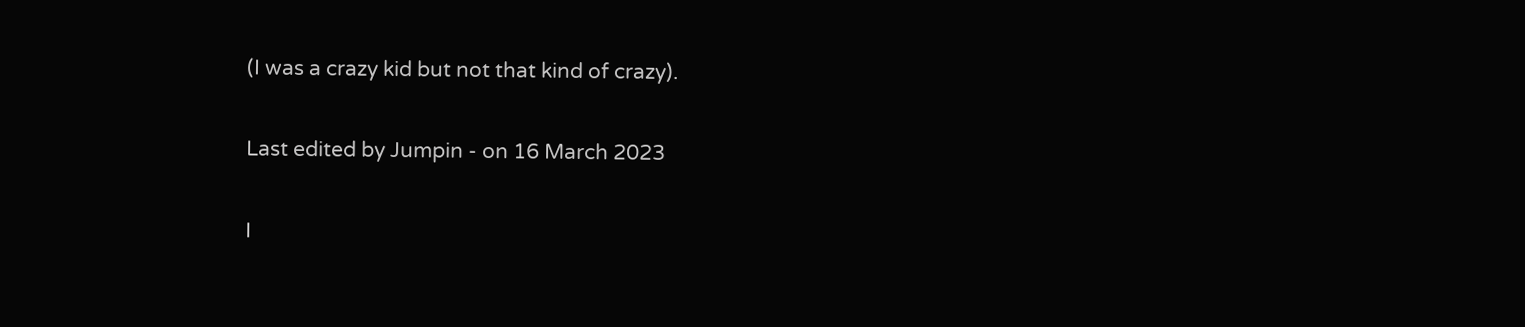(I was a crazy kid but not that kind of crazy).

Last edited by Jumpin - on 16 March 2023

I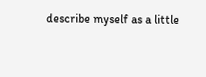describe myself as a little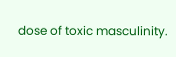dose of toxic masculinity.